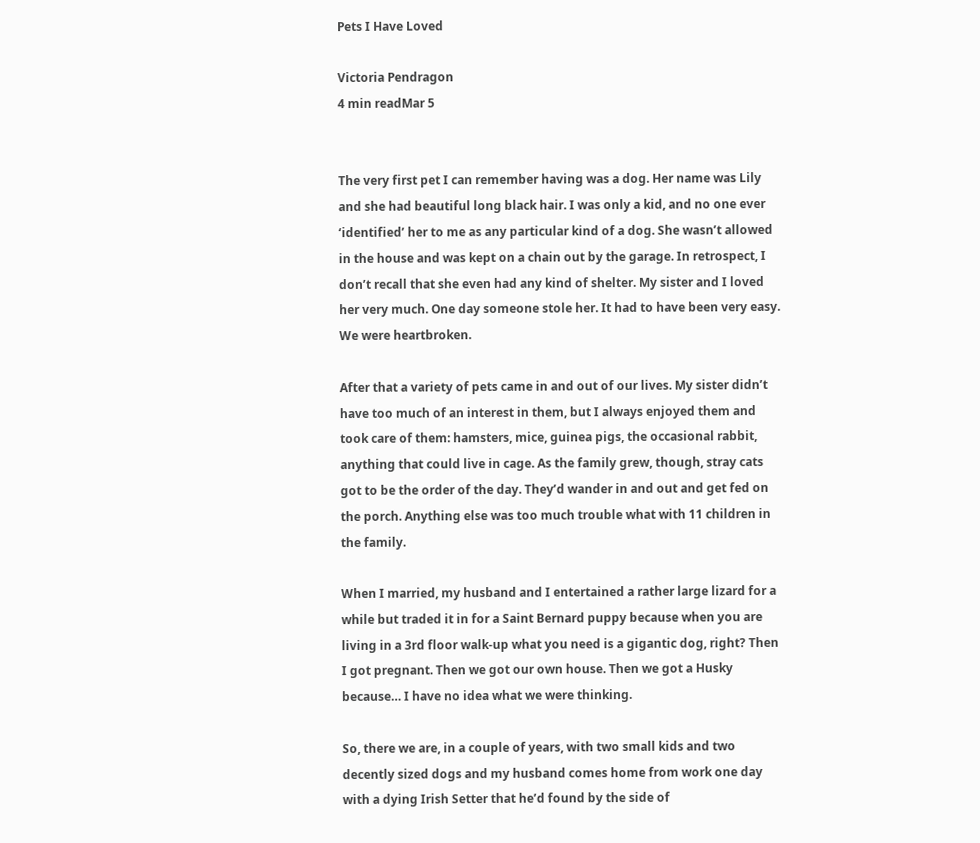Pets I Have Loved

Victoria Pendragon
4 min readMar 5


The very first pet I can remember having was a dog. Her name was Lily and she had beautiful long black hair. I was only a kid, and no one ever ‘identified’ her to me as any particular kind of a dog. She wasn’t allowed in the house and was kept on a chain out by the garage. In retrospect, I don’t recall that she even had any kind of shelter. My sister and I loved her very much. One day someone stole her. It had to have been very easy. We were heartbroken.

After that a variety of pets came in and out of our lives. My sister didn’t have too much of an interest in them, but I always enjoyed them and took care of them: hamsters, mice, guinea pigs, the occasional rabbit, anything that could live in cage. As the family grew, though, stray cats got to be the order of the day. They’d wander in and out and get fed on the porch. Anything else was too much trouble what with 11 children in the family.

When I married, my husband and I entertained a rather large lizard for a while but traded it in for a Saint Bernard puppy because when you are living in a 3rd floor walk-up what you need is a gigantic dog, right? Then I got pregnant. Then we got our own house. Then we got a Husky because… I have no idea what we were thinking.

So, there we are, in a couple of years, with two small kids and two decently sized dogs and my husband comes home from work one day with a dying Irish Setter that he’d found by the side of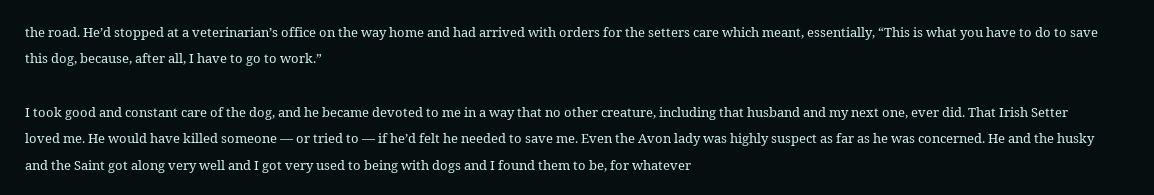the road. He’d stopped at a veterinarian’s office on the way home and had arrived with orders for the setters care which meant, essentially, “This is what you have to do to save this dog, because, after all, I have to go to work.”

I took good and constant care of the dog, and he became devoted to me in a way that no other creature, including that husband and my next one, ever did. That Irish Setter loved me. He would have killed someone — or tried to — if he’d felt he needed to save me. Even the Avon lady was highly suspect as far as he was concerned. He and the husky and the Saint got along very well and I got very used to being with dogs and I found them to be, for whatever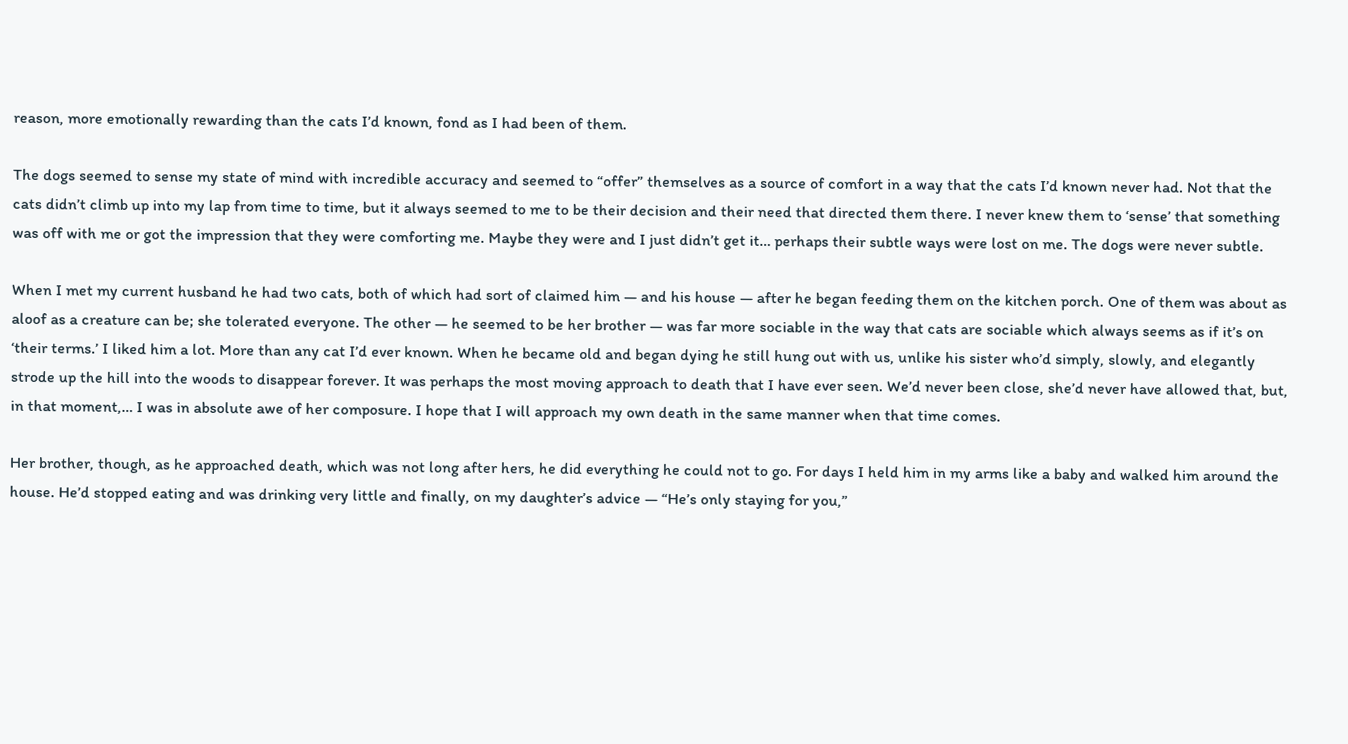reason, more emotionally rewarding than the cats I’d known, fond as I had been of them.

The dogs seemed to sense my state of mind with incredible accuracy and seemed to “offer” themselves as a source of comfort in a way that the cats I’d known never had. Not that the cats didn’t climb up into my lap from time to time, but it always seemed to me to be their decision and their need that directed them there. I never knew them to ‘sense’ that something was off with me or got the impression that they were comforting me. Maybe they were and I just didn’t get it… perhaps their subtle ways were lost on me. The dogs were never subtle.

When I met my current husband he had two cats, both of which had sort of claimed him — and his house — after he began feeding them on the kitchen porch. One of them was about as aloof as a creature can be; she tolerated everyone. The other — he seemed to be her brother — was far more sociable in the way that cats are sociable which always seems as if it’s on ‘their terms.’ I liked him a lot. More than any cat I’d ever known. When he became old and began dying he still hung out with us, unlike his sister who’d simply, slowly, and elegantly strode up the hill into the woods to disappear forever. It was perhaps the most moving approach to death that I have ever seen. We’d never been close, she’d never have allowed that, but, in that moment,… I was in absolute awe of her composure. I hope that I will approach my own death in the same manner when that time comes.

Her brother, though, as he approached death, which was not long after hers, he did everything he could not to go. For days I held him in my arms like a baby and walked him around the house. He’d stopped eating and was drinking very little and finally, on my daughter’s advice — “He’s only staying for you,”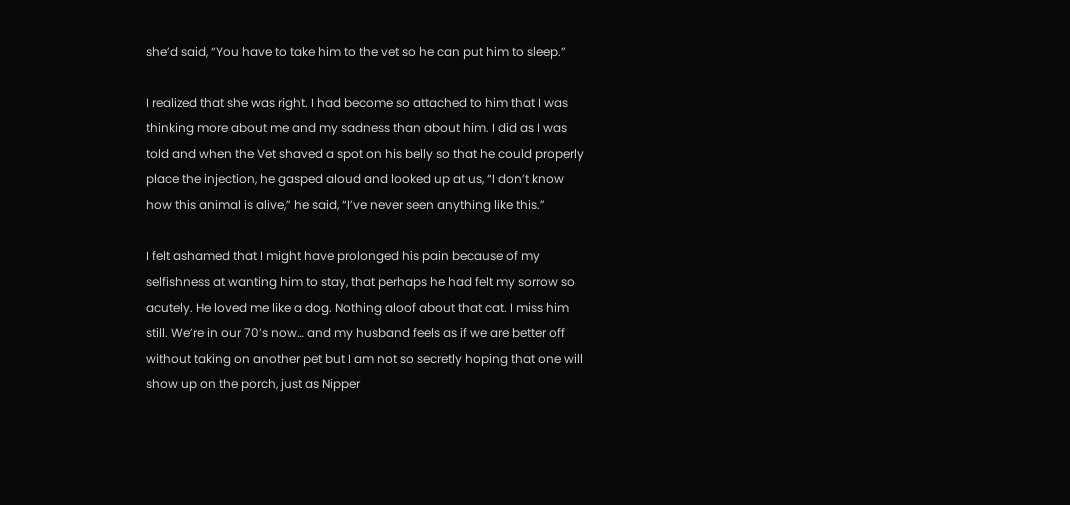she’d said, “You have to take him to the vet so he can put him to sleep.”

I realized that she was right. I had become so attached to him that I was thinking more about me and my sadness than about him. I did as I was told and when the Vet shaved a spot on his belly so that he could properly place the injection, he gasped aloud and looked up at us, “I don’t know how this animal is alive,” he said, “I’ve never seen anything like this.”

I felt ashamed that I might have prolonged his pain because of my selfishness at wanting him to stay, that perhaps he had felt my sorrow so acutely. He loved me like a dog. Nothing aloof about that cat. I miss him still. We’re in our 70’s now… and my husband feels as if we are better off without taking on another pet but I am not so secretly hoping that one will show up on the porch, just as Nipper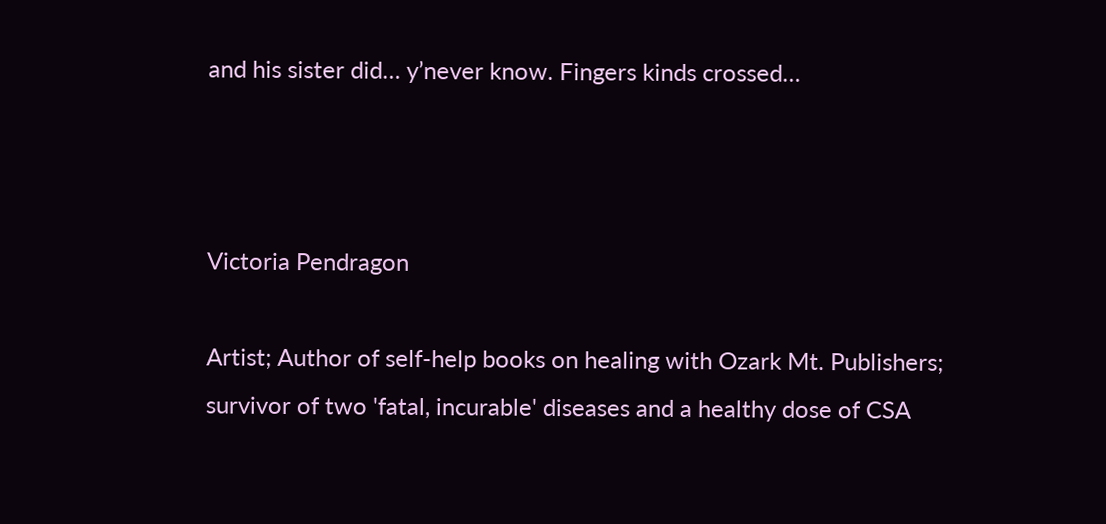and his sister did… y’never know. Fingers kinds crossed…



Victoria Pendragon

Artist; Author of self-help books on healing with Ozark Mt. Publishers; survivor of two 'fatal, incurable' diseases and a healthy dose of CSA